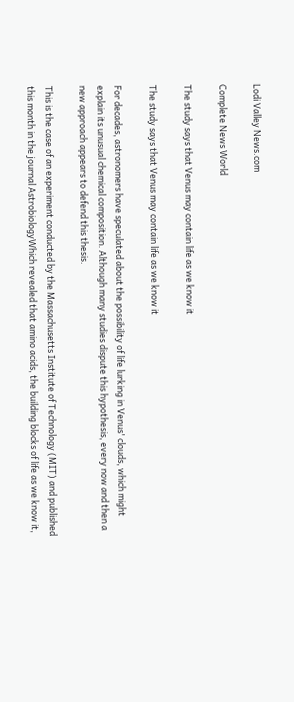Lodi Valley News.com

Complete News World

The study says that Venus may contain life as we know it

The study says that Venus may contain life as we know it

For decades, astronomers have speculated about the possibility of life lurking in Venus' clouds, which might explain its unusual chemical composition. Although many studies dispute this hypothesis, every now and then a new approach appears to defend this thesis.

This is the case of an experiment conducted by the Massachusetts Institute of Technology (MIT) and published this month in the journal AstrobiologyWhich revealed that amino acids, the building blocks of life as we know it,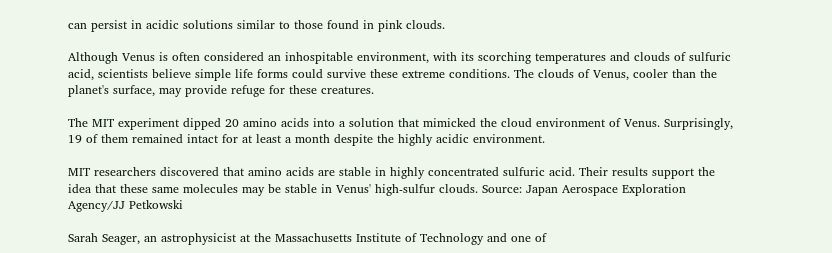can persist in acidic solutions similar to those found in pink clouds.

Although Venus is often considered an inhospitable environment, with its scorching temperatures and clouds of sulfuric acid, scientists believe simple life forms could survive these extreme conditions. The clouds of Venus, cooler than the planet's surface, may provide refuge for these creatures.

The MIT experiment dipped 20 amino acids into a solution that mimicked the cloud environment of Venus. Surprisingly, 19 of them remained intact for at least a month despite the highly acidic environment.

MIT researchers discovered that amino acids are stable in highly concentrated sulfuric acid. Their results support the idea that these same molecules may be stable in Venus' high-sulfur clouds. Source: Japan Aerospace Exploration Agency/JJ Petkowski

Sarah Seager, an astrophysicist at the Massachusetts Institute of Technology and one of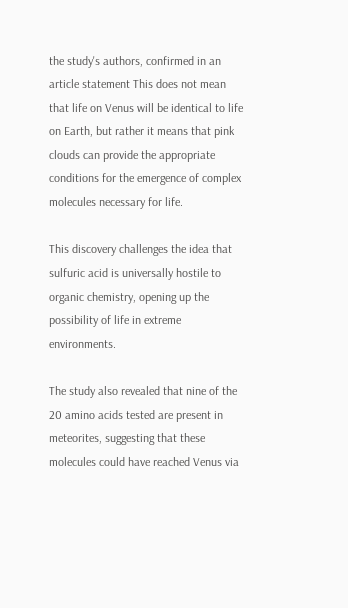the study's authors, confirmed in an article statement This does not mean that life on Venus will be identical to life on Earth, but rather it means that pink clouds can provide the appropriate conditions for the emergence of complex molecules necessary for life.

This discovery challenges the idea that sulfuric acid is universally hostile to organic chemistry, opening up the possibility of life in extreme environments.

The study also revealed that nine of the 20 amino acids tested are present in meteorites, suggesting that these molecules could have reached Venus via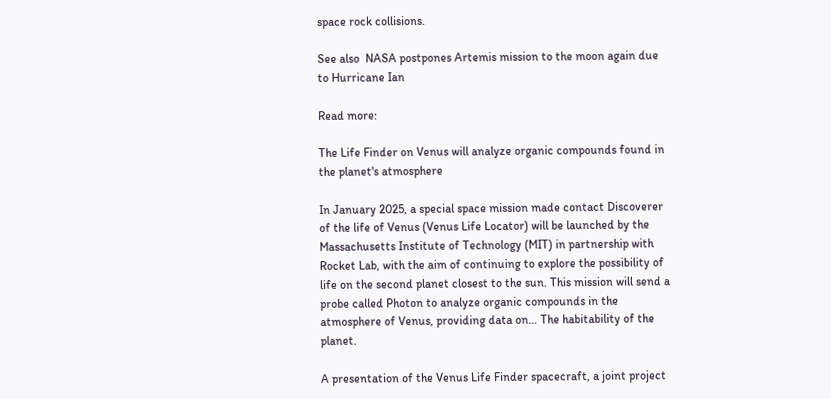space rock collisions.

See also  NASA postpones Artemis mission to the moon again due to Hurricane Ian

Read more:

The Life Finder on Venus will analyze organic compounds found in the planet's atmosphere

In January 2025, a special space mission made contact Discoverer of the life of Venus (Venus Life Locator) will be launched by the Massachusetts Institute of Technology (MIT) in partnership with Rocket Lab, with the aim of continuing to explore the possibility of life on the second planet closest to the sun. This mission will send a probe called Photon to analyze organic compounds in the atmosphere of Venus, providing data on… The habitability of the planet.

A presentation of the Venus Life Finder spacecraft, a joint project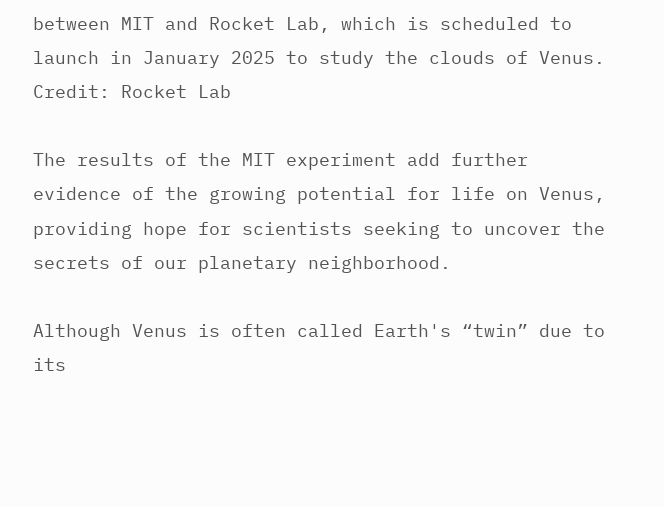between MIT and Rocket Lab, which is scheduled to launch in January 2025 to study the clouds of Venus. Credit: Rocket Lab

The results of the MIT experiment add further evidence of the growing potential for life on Venus, providing hope for scientists seeking to uncover the secrets of our planetary neighborhood.

Although Venus is often called Earth's “twin” due to its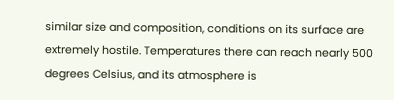similar size and composition, conditions on its surface are extremely hostile. Temperatures there can reach nearly 500 degrees Celsius, and its atmosphere is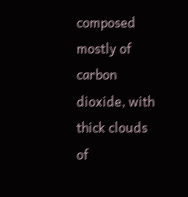composed mostly of carbon dioxide, with thick clouds of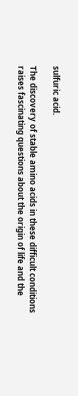sulfuric acid.

The discovery of stable amino acids in these difficult conditions raises fascinating questions about the origin of life and the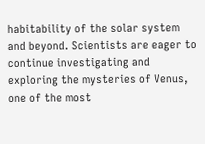habitability of the solar system and beyond. Scientists are eager to continue investigating and exploring the mysteries of Venus, one of the most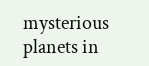mysterious planets in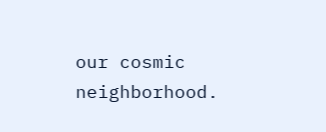our cosmic neighborhood.